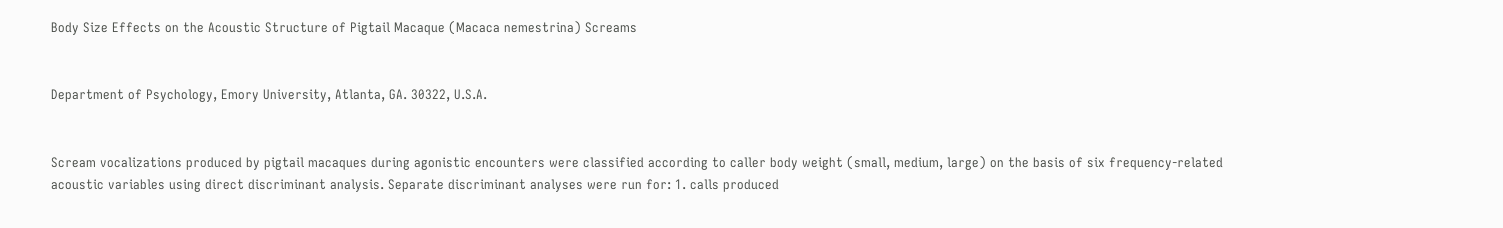Body Size Effects on the Acoustic Structure of Pigtail Macaque (Macaca nemestrina) Screams


Department of Psychology, Emory University, Atlanta, GA. 30322, U.S.A.


Scream vocalizations produced by pigtail macaques during agonistic encounters were classified according to caller body weight (small, medium, large) on the basis of six frequency-related acoustic variables using direct discriminant analysis. Separate discriminant analyses were run for: 1. calls produced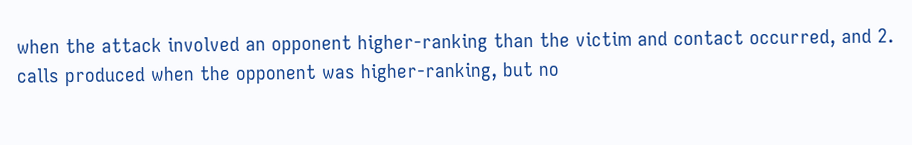when the attack involved an opponent higher-ranking than the victim and contact occurred, and 2. calls produced when the opponent was higher-ranking, but no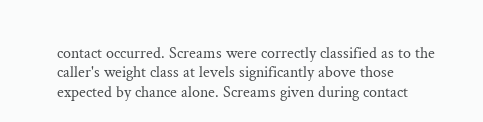contact occurred. Screams were correctly classified as to the caller's weight class at levels significantly above those expected by chance alone. Screams given during contact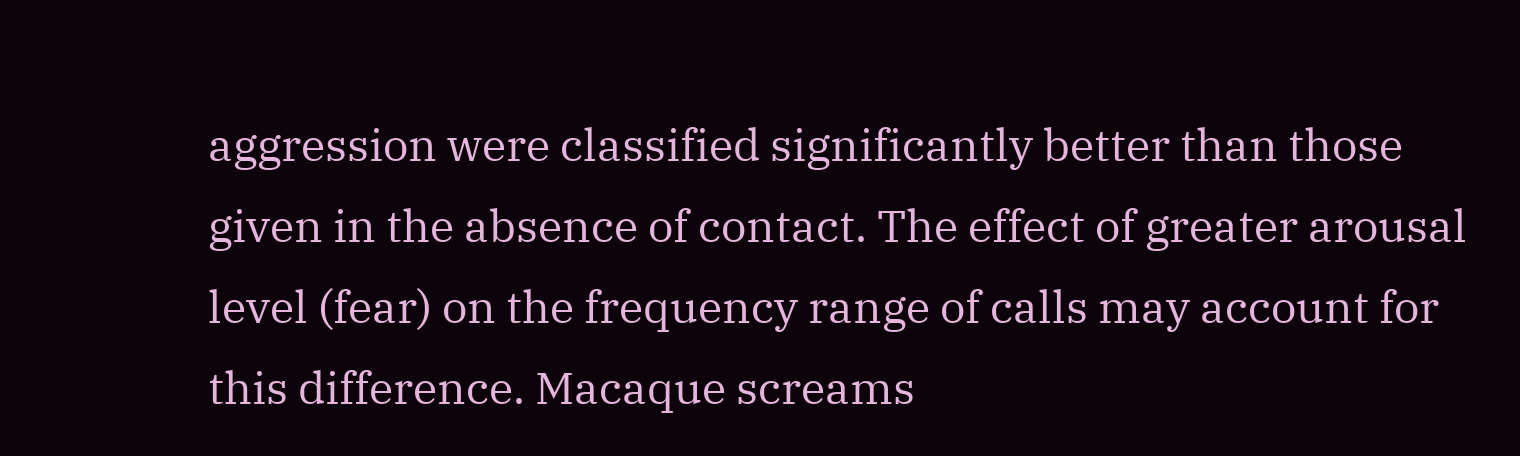aggression were classified significantly better than those given in the absence of contact. The effect of greater arousal level (fear) on the frequency range of calls may account for this difference. Macaque screams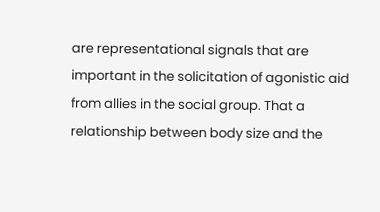are representational signals that are important in the solicitation of agonistic aid from allies in the social group. That a relationship between body size and the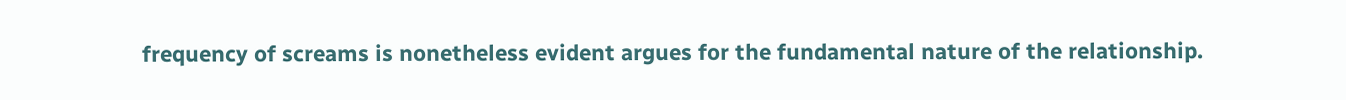frequency of screams is nonetheless evident argues for the fundamental nature of the relationship.